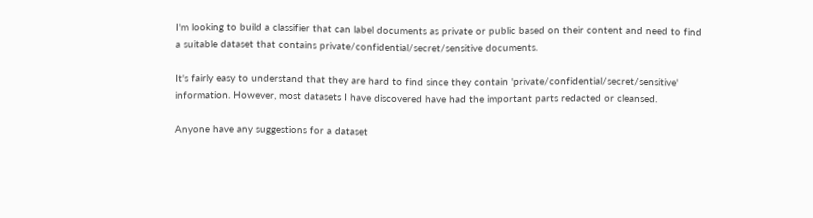I'm looking to build a classifier that can label documents as private or public based on their content and need to find a suitable dataset that contains private/confidential/secret/sensitive documents.

It's fairly easy to understand that they are hard to find since they contain 'private/confidential/secret/sensitive' information. However, most datasets I have discovered have had the important parts redacted or cleansed.

Anyone have any suggestions for a dataset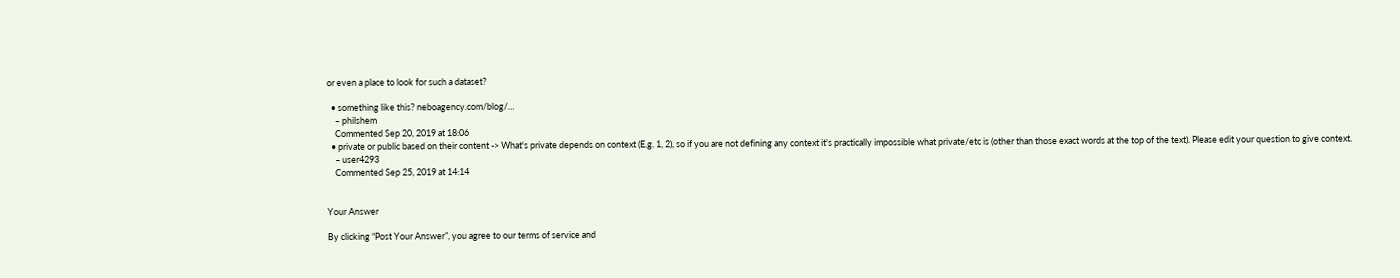or even a place to look for such a dataset?

  • something like this? neboagency.com/blog/…
    – philshem
    Commented Sep 20, 2019 at 18:06
  • private or public based on their content -> What's private depends on context (E.g. 1, 2), so if you are not defining any context it's practically impossible what private/etc is (other than those exact words at the top of the text). Please edit your question to give context.
    – user4293
    Commented Sep 25, 2019 at 14:14


Your Answer

By clicking “Post Your Answer”, you agree to our terms of service and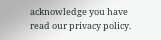acknowledge you have read our privacy policy.